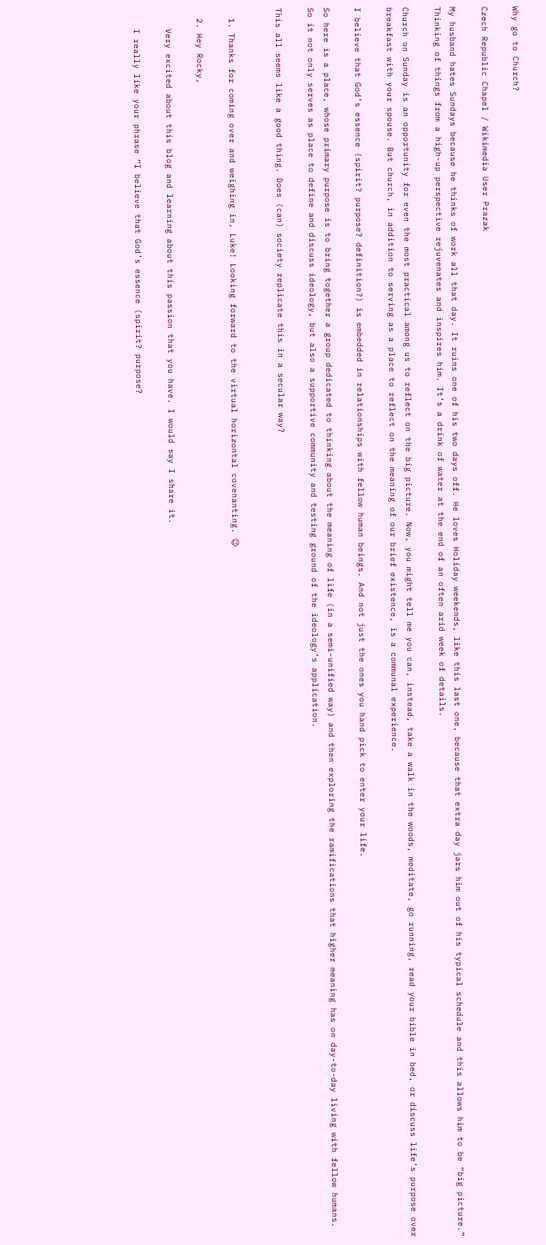Why go to Church?

Czech Republic Chapel / Wikimedia User Prazak

My husband hates Sundays because he thinks of work all that day. It ruins one of his two days off. He loves Holiday weekends, like this last one, because that extra day jars him out of his typical schedule and this allows him to be “big picture.” Thinking of things from a high-up perspective rejuvenates and inspires him. It’s a drink of water at the end of an often arid week of details.

Church on Sunday is an opportunity for even the most practical among us to reflect on the big picture. Now, you might tell me you can, instead, take a walk in the woods, meditate, go running, read your bible in bed, or discuss life’s purpose over breakfast with your spouse. But church, in addition to serving as a place to reflect on the meaning of our brief existence, is a communal experience.

I believe that God’s essence (spirit? purpose? definition?) is embedded in relationships with fellow human beings. And not just the ones you hand pick to enter your life.

So here is a place, whose primary purpose is to bring together a group dedicated to thinking about the meaning of life (in a semi-unified way) and then exploring the ramifications that higher meaning has on day-to-day living with fellow humans.  So it not only serves as place to define and discuss ideology, but also a supportive community and testing ground of the ideology’s application.

This all seems like a good thing. Does (can) society replicate this in a secular way?


  1. Thanks for coming over and weighing in, Luke! Looking forward to the virtual horizontal covenanting. 😉

  2. Hey Rocky,

    Very excited about this blog and learning about this passion that you have. I would say I share it.

    I really like your phrase “I believe that God’s essence (spirit? purpose?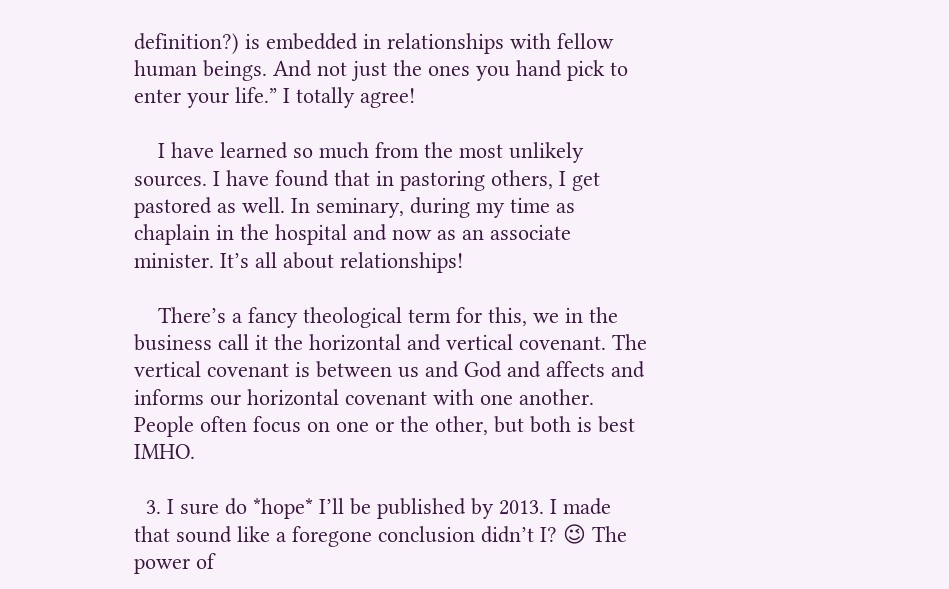definition?) is embedded in relationships with fellow human beings. And not just the ones you hand pick to enter your life.” I totally agree!

    I have learned so much from the most unlikely sources. I have found that in pastoring others, I get pastored as well. In seminary, during my time as chaplain in the hospital and now as an associate minister. It’s all about relationships!

    There’s a fancy theological term for this, we in the business call it the horizontal and vertical covenant. The vertical covenant is between us and God and affects and informs our horizontal covenant with one another. People often focus on one or the other, but both is best IMHO.

  3. I sure do *hope* I’ll be published by 2013. I made that sound like a foregone conclusion didn’t I? 😉 The power of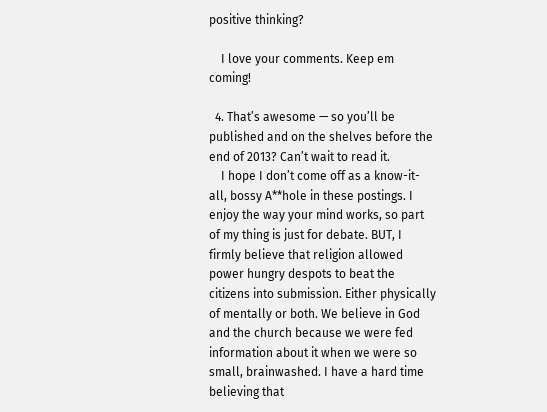positive thinking?

    I love your comments. Keep em coming!

  4. That’s awesome — so you’ll be published and on the shelves before the end of 2013? Can’t wait to read it.
    I hope I don’t come off as a know-it-all, bossy A**hole in these postings. I enjoy the way your mind works, so part of my thing is just for debate. BUT, I firmly believe that religion allowed power hungry despots to beat the citizens into submission. Either physically of mentally or both. We believe in God and the church because we were fed information about it when we were so small, brainwashed. I have a hard time believing that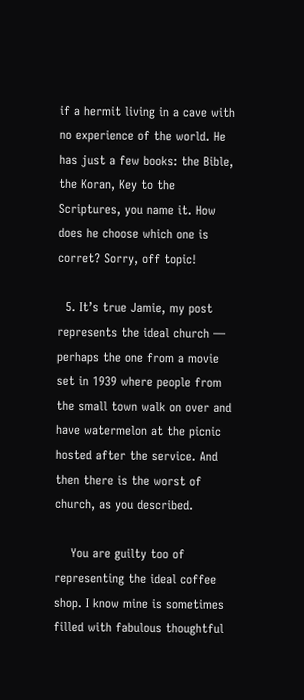if a hermit living in a cave with no experience of the world. He has just a few books: the Bible, the Koran, Key to the Scriptures, you name it. How does he choose which one is corret? Sorry, off topic!

  5. It’s true Jamie, my post represents the ideal church — perhaps the one from a movie set in 1939 where people from the small town walk on over and have watermelon at the picnic hosted after the service. And then there is the worst of church, as you described.

    You are guilty too of representing the ideal coffee shop. I know mine is sometimes filled with fabulous thoughtful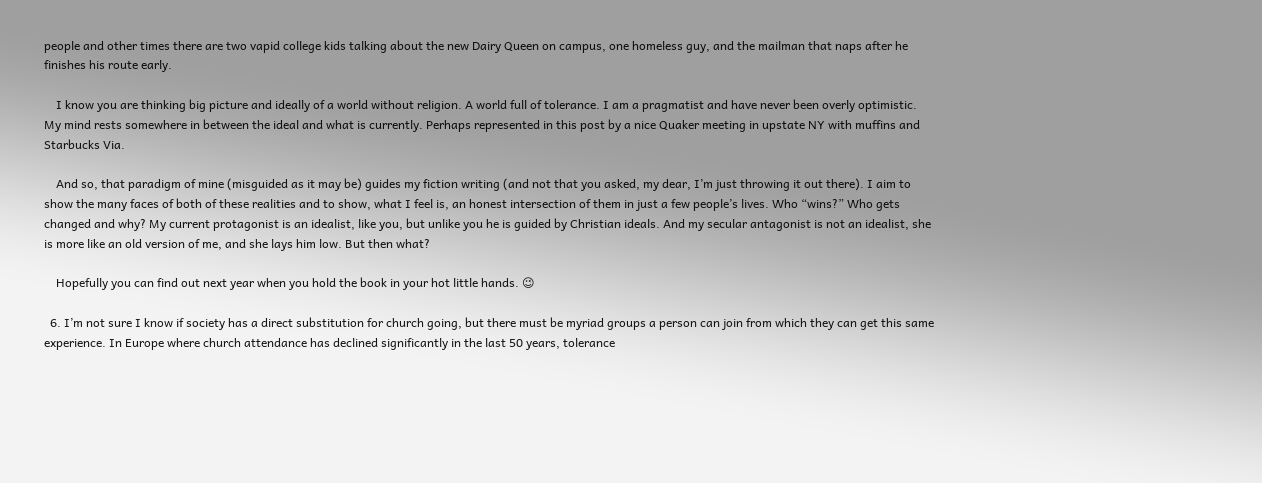people and other times there are two vapid college kids talking about the new Dairy Queen on campus, one homeless guy, and the mailman that naps after he finishes his route early.

    I know you are thinking big picture and ideally of a world without religion. A world full of tolerance. I am a pragmatist and have never been overly optimistic. My mind rests somewhere in between the ideal and what is currently. Perhaps represented in this post by a nice Quaker meeting in upstate NY with muffins and Starbucks Via.

    And so, that paradigm of mine (misguided as it may be) guides my fiction writing (and not that you asked, my dear, I’m just throwing it out there). I aim to show the many faces of both of these realities and to show, what I feel is, an honest intersection of them in just a few people’s lives. Who “wins?” Who gets changed and why? My current protagonist is an idealist, like you, but unlike you he is guided by Christian ideals. And my secular antagonist is not an idealist, she is more like an old version of me, and she lays him low. But then what?

    Hopefully you can find out next year when you hold the book in your hot little hands. 😉

  6. I’m not sure I know if society has a direct substitution for church going, but there must be myriad groups a person can join from which they can get this same experience. In Europe where church attendance has declined significantly in the last 50 years, tolerance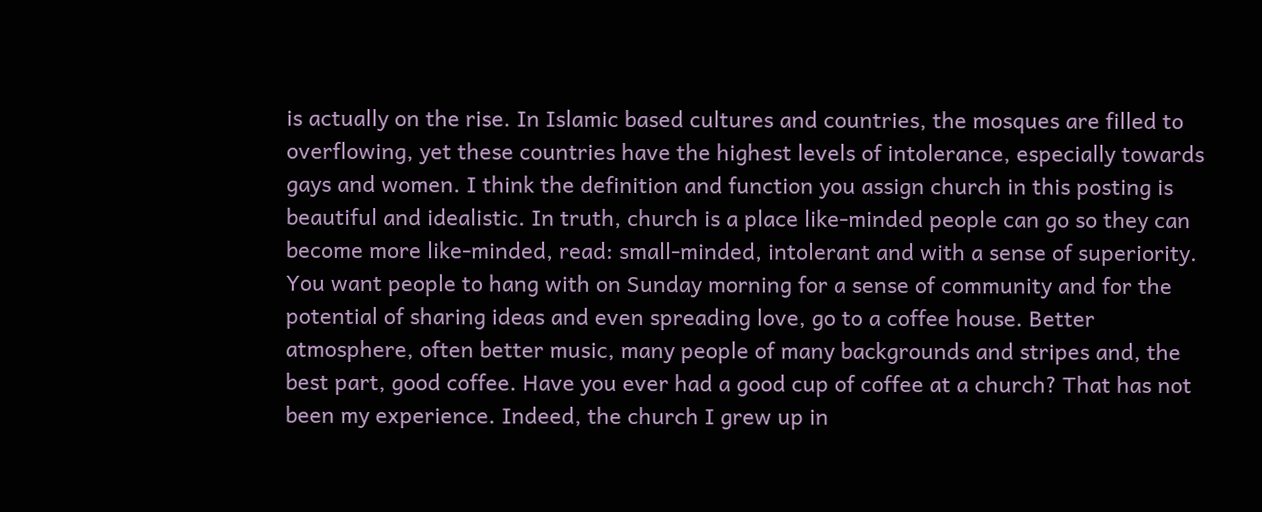is actually on the rise. In Islamic based cultures and countries, the mosques are filled to overflowing, yet these countries have the highest levels of intolerance, especially towards gays and women. I think the definition and function you assign church in this posting is beautiful and idealistic. In truth, church is a place like-minded people can go so they can become more like-minded, read: small-minded, intolerant and with a sense of superiority. You want people to hang with on Sunday morning for a sense of community and for the potential of sharing ideas and even spreading love, go to a coffee house. Better atmosphere, often better music, many people of many backgrounds and stripes and, the best part, good coffee. Have you ever had a good cup of coffee at a church? That has not been my experience. Indeed, the church I grew up in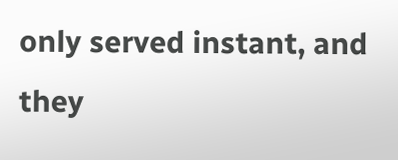only served instant, and they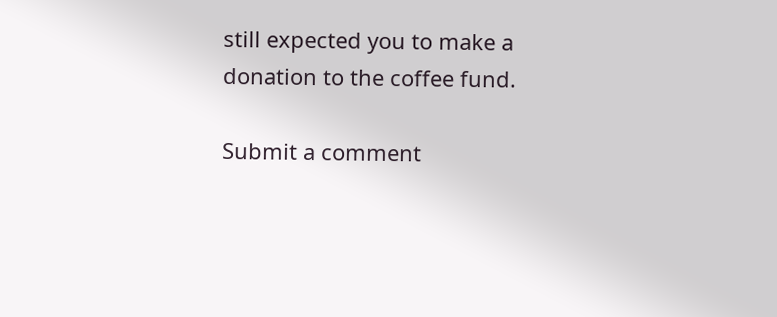still expected you to make a donation to the coffee fund.

Submit a comment